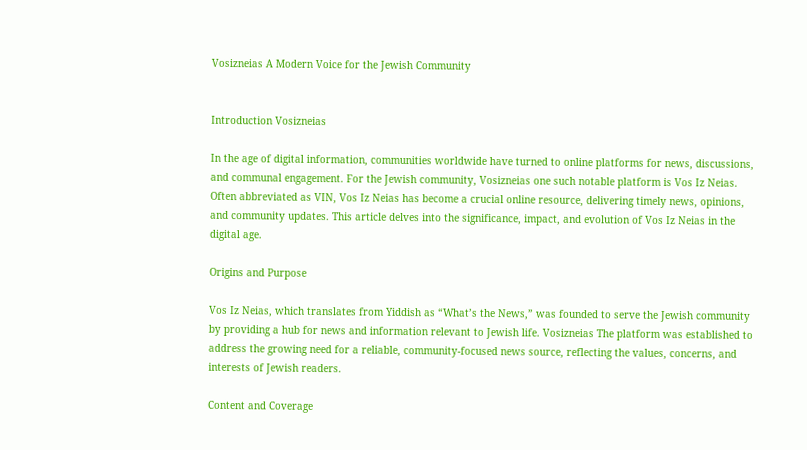Vosizneias A Modern Voice for the Jewish Community


Introduction Vosizneias

In the age of digital information, communities worldwide have turned to online platforms for news, discussions, and communal engagement. For the Jewish community, Vosizneias one such notable platform is Vos Iz Neias. Often abbreviated as VIN, Vos Iz Neias has become a crucial online resource, delivering timely news, opinions, and community updates. This article delves into the significance, impact, and evolution of Vos Iz Neias in the digital age.

Origins and Purpose

Vos Iz Neias, which translates from Yiddish as “What’s the News,” was founded to serve the Jewish community by providing a hub for news and information relevant to Jewish life. Vosizneias The platform was established to address the growing need for a reliable, community-focused news source, reflecting the values, concerns, and interests of Jewish readers.

Content and Coverage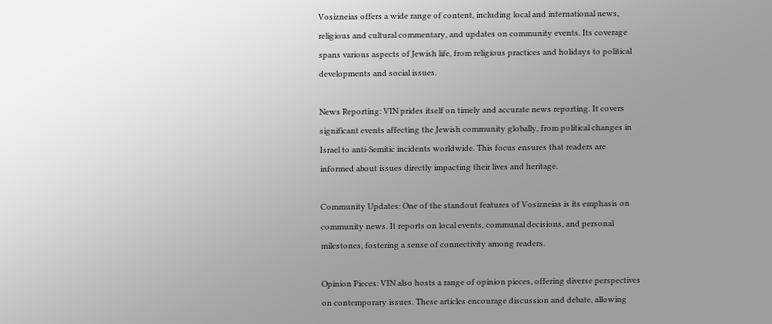Vosizneias offers a wide range of content, including local and international news, religious and cultural commentary, and updates on community events. Its coverage spans various aspects of Jewish life, from religious practices and holidays to political developments and social issues.

News Reporting: VIN prides itself on timely and accurate news reporting. It covers significant events affecting the Jewish community globally, from political changes in Israel to anti-Semitic incidents worldwide. This focus ensures that readers are informed about issues directly impacting their lives and heritage.

Community Updates: One of the standout features of Vosizneias is its emphasis on community news. It reports on local events, communal decisions, and personal milestones, fostering a sense of connectivity among readers.

Opinion Pieces: VIN also hosts a range of opinion pieces, offering diverse perspectives on contemporary issues. These articles encourage discussion and debate, allowing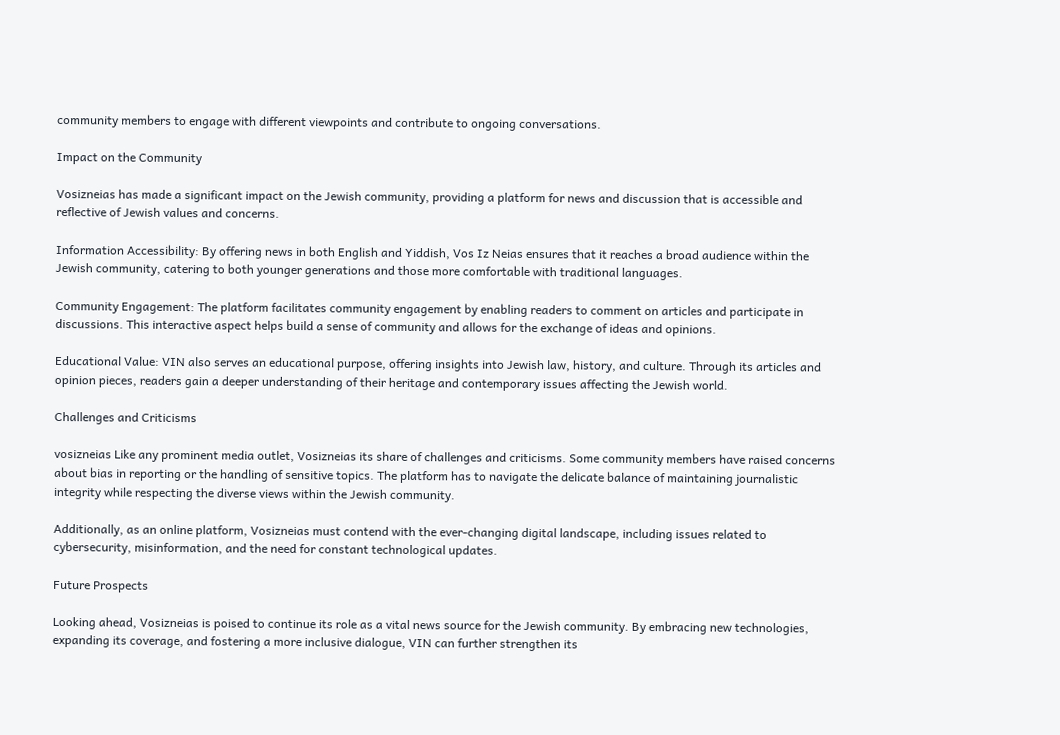community members to engage with different viewpoints and contribute to ongoing conversations.

Impact on the Community

Vosizneias has made a significant impact on the Jewish community, providing a platform for news and discussion that is accessible and reflective of Jewish values and concerns.

Information Accessibility: By offering news in both English and Yiddish, Vos Iz Neias ensures that it reaches a broad audience within the Jewish community, catering to both younger generations and those more comfortable with traditional languages.

Community Engagement: The platform facilitates community engagement by enabling readers to comment on articles and participate in discussions. This interactive aspect helps build a sense of community and allows for the exchange of ideas and opinions.

Educational Value: VIN also serves an educational purpose, offering insights into Jewish law, history, and culture. Through its articles and opinion pieces, readers gain a deeper understanding of their heritage and contemporary issues affecting the Jewish world.

Challenges and Criticisms

vosizneias Like any prominent media outlet, Vosizneias its share of challenges and criticisms. Some community members have raised concerns about bias in reporting or the handling of sensitive topics. The platform has to navigate the delicate balance of maintaining journalistic integrity while respecting the diverse views within the Jewish community.

Additionally, as an online platform, Vosizneias must contend with the ever-changing digital landscape, including issues related to cybersecurity, misinformation, and the need for constant technological updates.

Future Prospects

Looking ahead, Vosizneias is poised to continue its role as a vital news source for the Jewish community. By embracing new technologies, expanding its coverage, and fostering a more inclusive dialogue, VIN can further strengthen its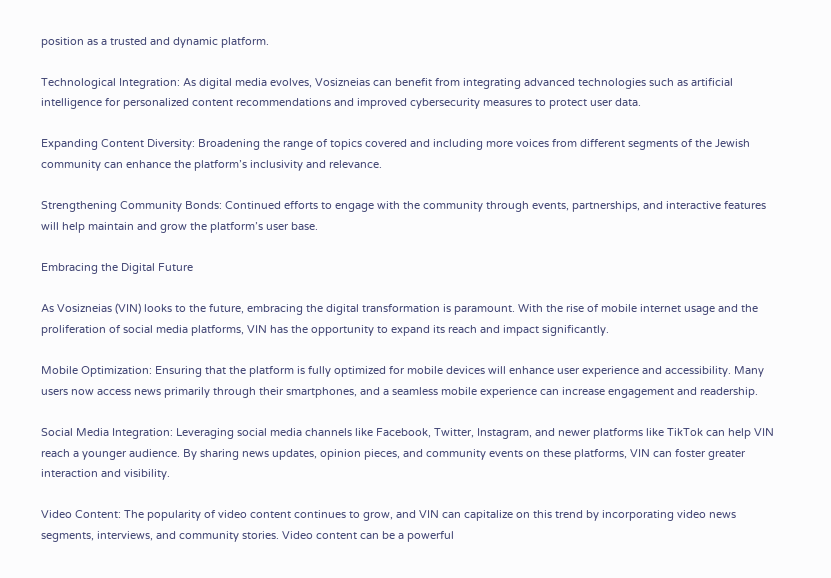position as a trusted and dynamic platform.

Technological Integration: As digital media evolves, Vosizneias can benefit from integrating advanced technologies such as artificial intelligence for personalized content recommendations and improved cybersecurity measures to protect user data.

Expanding Content Diversity: Broadening the range of topics covered and including more voices from different segments of the Jewish community can enhance the platform’s inclusivity and relevance.

Strengthening Community Bonds: Continued efforts to engage with the community through events, partnerships, and interactive features will help maintain and grow the platform’s user base.

Embracing the Digital Future

As Vosizneias (VIN) looks to the future, embracing the digital transformation is paramount. With the rise of mobile internet usage and the proliferation of social media platforms, VIN has the opportunity to expand its reach and impact significantly.

Mobile Optimization: Ensuring that the platform is fully optimized for mobile devices will enhance user experience and accessibility. Many users now access news primarily through their smartphones, and a seamless mobile experience can increase engagement and readership.

Social Media Integration: Leveraging social media channels like Facebook, Twitter, Instagram, and newer platforms like TikTok can help VIN reach a younger audience. By sharing news updates, opinion pieces, and community events on these platforms, VIN can foster greater interaction and visibility.

Video Content: The popularity of video content continues to grow, and VIN can capitalize on this trend by incorporating video news segments, interviews, and community stories. Video content can be a powerful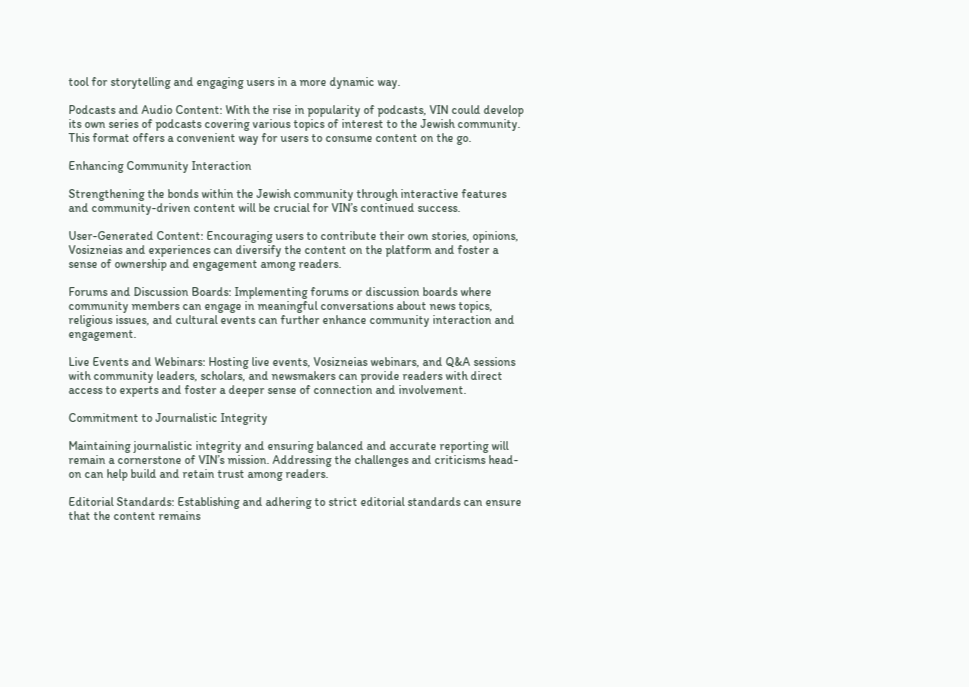tool for storytelling and engaging users in a more dynamic way.

Podcasts and Audio Content: With the rise in popularity of podcasts, VIN could develop its own series of podcasts covering various topics of interest to the Jewish community. This format offers a convenient way for users to consume content on the go.

Enhancing Community Interaction

Strengthening the bonds within the Jewish community through interactive features and community-driven content will be crucial for VIN’s continued success.

User-Generated Content: Encouraging users to contribute their own stories, opinions, Vosizneias and experiences can diversify the content on the platform and foster a sense of ownership and engagement among readers.

Forums and Discussion Boards: Implementing forums or discussion boards where community members can engage in meaningful conversations about news topics, religious issues, and cultural events can further enhance community interaction and engagement.

Live Events and Webinars: Hosting live events, Vosizneias webinars, and Q&A sessions with community leaders, scholars, and newsmakers can provide readers with direct access to experts and foster a deeper sense of connection and involvement.

Commitment to Journalistic Integrity

Maintaining journalistic integrity and ensuring balanced and accurate reporting will remain a cornerstone of VIN’s mission. Addressing the challenges and criticisms head-on can help build and retain trust among readers.

Editorial Standards: Establishing and adhering to strict editorial standards can ensure that the content remains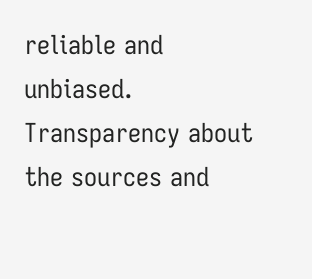reliable and unbiased. Transparency about the sources and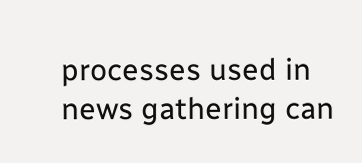processes used in news gathering can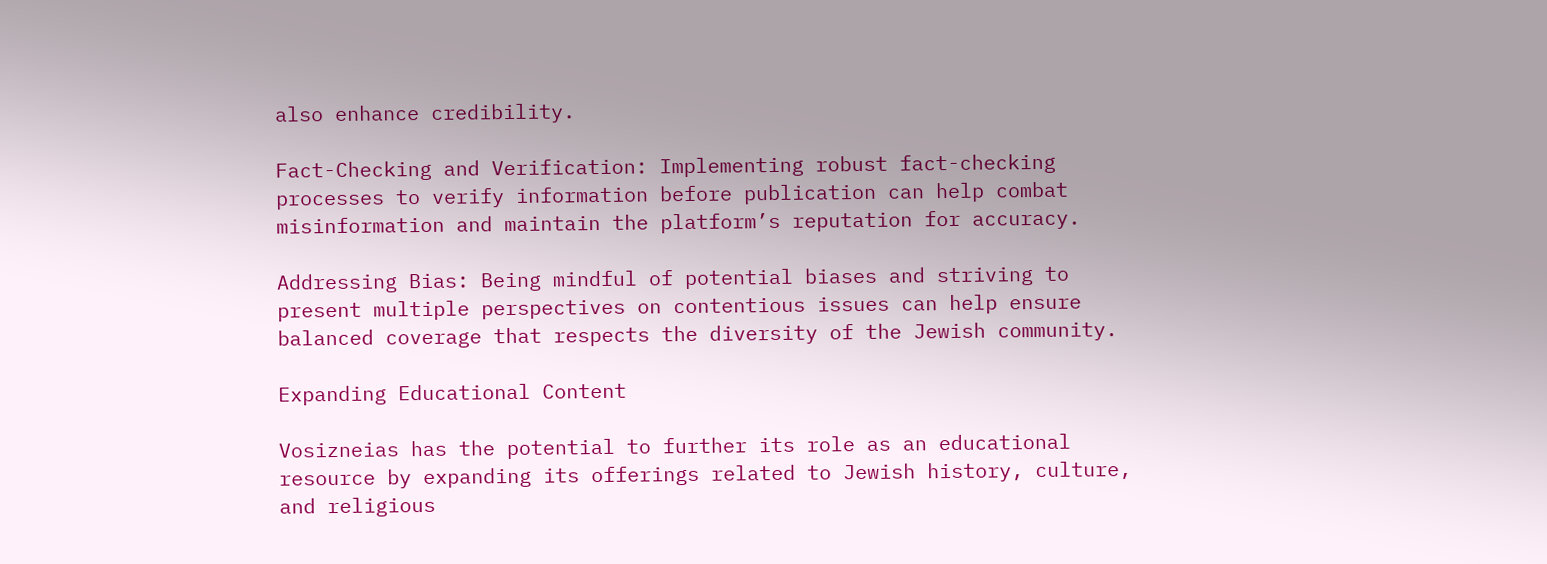also enhance credibility.

Fact-Checking and Verification: Implementing robust fact-checking processes to verify information before publication can help combat misinformation and maintain the platform’s reputation for accuracy.

Addressing Bias: Being mindful of potential biases and striving to present multiple perspectives on contentious issues can help ensure balanced coverage that respects the diversity of the Jewish community.

Expanding Educational Content

Vosizneias has the potential to further its role as an educational resource by expanding its offerings related to Jewish history, culture, and religious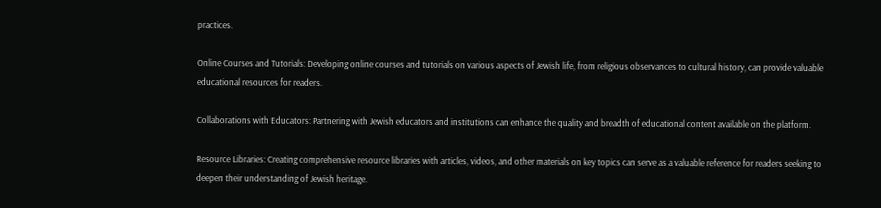practices.

Online Courses and Tutorials: Developing online courses and tutorials on various aspects of Jewish life, from religious observances to cultural history, can provide valuable educational resources for readers.

Collaborations with Educators: Partnering with Jewish educators and institutions can enhance the quality and breadth of educational content available on the platform.

Resource Libraries: Creating comprehensive resource libraries with articles, videos, and other materials on key topics can serve as a valuable reference for readers seeking to deepen their understanding of Jewish heritage.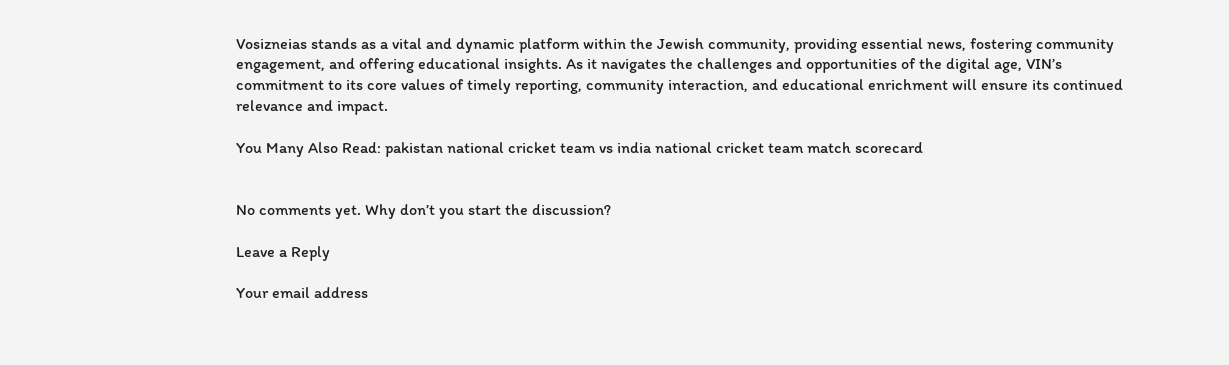Vosizneias stands as a vital and dynamic platform within the Jewish community, providing essential news, fostering community engagement, and offering educational insights. As it navigates the challenges and opportunities of the digital age, VIN’s commitment to its core values of timely reporting, community interaction, and educational enrichment will ensure its continued relevance and impact.

You Many Also Read: pakistan national cricket team vs india national cricket team match scorecard


No comments yet. Why don’t you start the discussion?

Leave a Reply

Your email address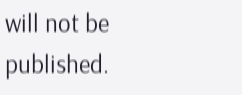will not be published.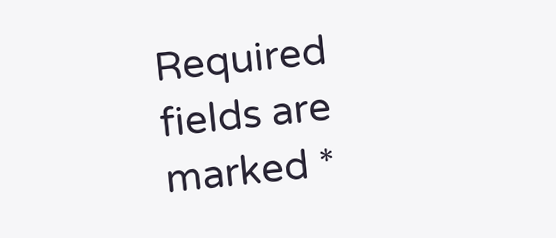Required fields are marked *